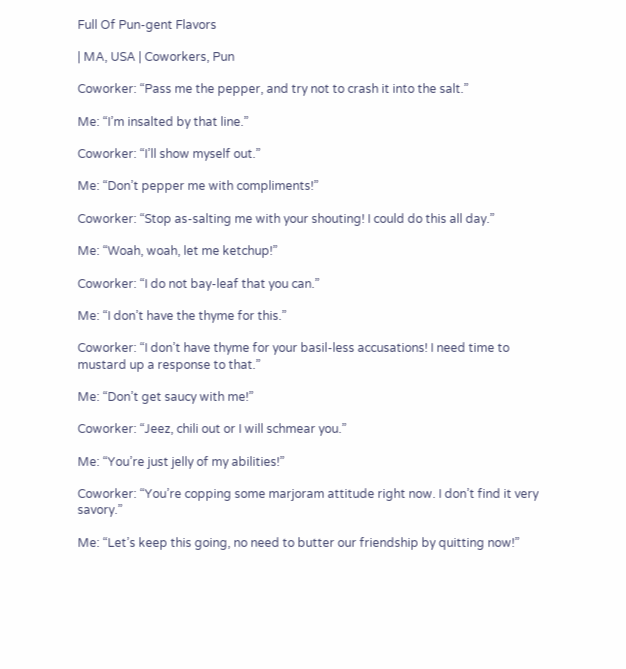Full Of Pun-gent Flavors

| MA, USA | Coworkers, Pun

Coworker: “Pass me the pepper, and try not to crash it into the salt.”

Me: “I’m insalted by that line.”

Coworker: “I’ll show myself out.”

Me: “Don’t pepper me with compliments!”

Coworker: “Stop as-salting me with your shouting! I could do this all day.”

Me: “Woah, woah, let me ketchup!”

Coworker: “I do not bay-leaf that you can.”

Me: “I don’t have the thyme for this.”

Coworker: “I don’t have thyme for your basil-less accusations! I need time to mustard up a response to that.”

Me: “Don’t get saucy with me!”

Coworker: “Jeez, chili out or I will schmear you.”

Me: “You’re just jelly of my abilities!”

Coworker: “You’re copping some marjoram attitude right now. I don’t find it very savory.”

Me: “Let’s keep this going, no need to butter our friendship by quitting now!”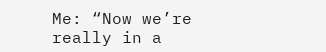Me: “Now we’re really in a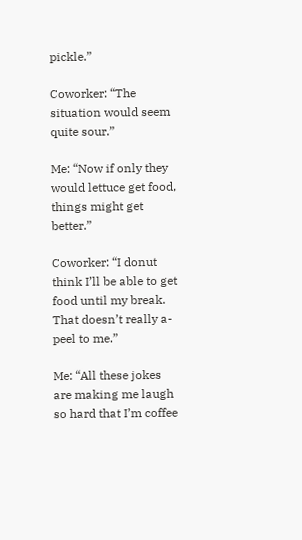pickle.”

Coworker: “The situation would seem quite sour.”

Me: “Now if only they would lettuce get food, things might get better.”

Coworker: “I donut think I’ll be able to get food until my break. That doesn’t really a-peel to me.”

Me: “All these jokes are making me laugh so hard that I’m coffee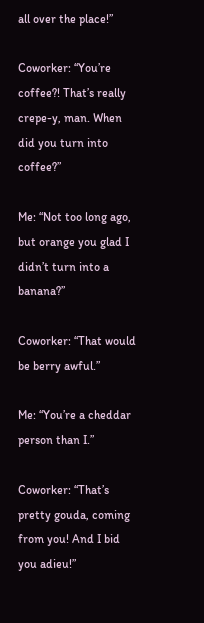all over the place!”

Coworker: “You’re coffee?! That’s really crepe-y, man. When did you turn into coffee?”

Me: “Not too long ago, but orange you glad I didn’t turn into a banana?”

Coworker: “That would be berry awful.”

Me: “You’re a cheddar person than I.”

Coworker: “That’s pretty gouda, coming from you! And I bid you adieu!”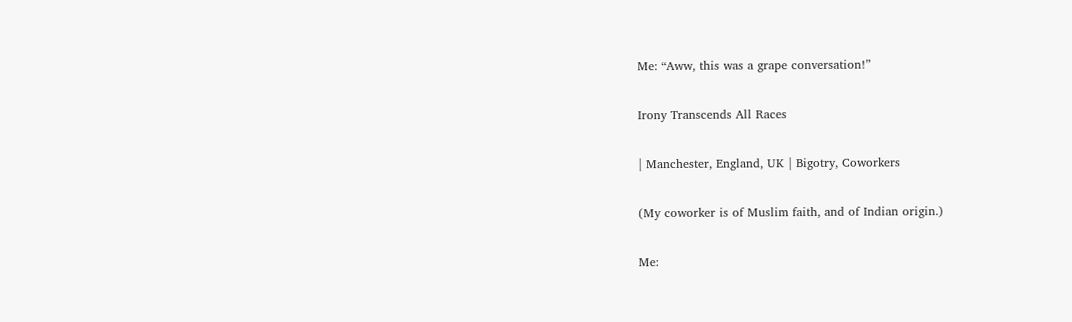Me: “Aww, this was a grape conversation!”

Irony Transcends All Races

| Manchester, England, UK | Bigotry, Coworkers

(My coworker is of Muslim faith, and of Indian origin.)

Me: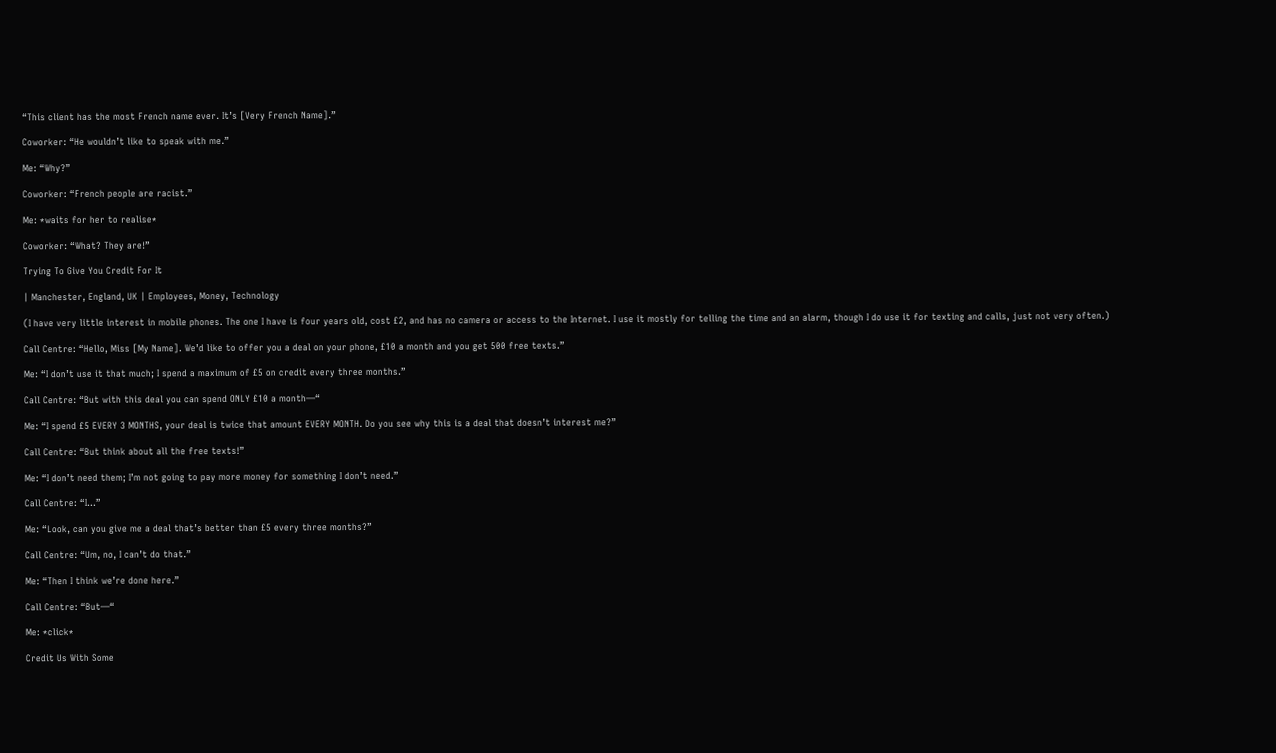“This client has the most French name ever. It’s [Very French Name].”

Coworker: “He wouldn’t like to speak with me.”

Me: “Why?”

Coworker: “French people are racist.”

Me: *waits for her to realise*

Coworker: “What? They are!”

Trying To Give You Credit For It

| Manchester, England, UK | Employees, Money, Technology

(I have very little interest in mobile phones. The one I have is four years old, cost £2, and has no camera or access to the Internet. I use it mostly for telling the time and an alarm, though I do use it for texting and calls, just not very often.)

Call Centre: “Hello, Miss [My Name]. We’d like to offer you a deal on your phone, £10 a month and you get 500 free texts.”

Me: “I don’t use it that much; I spend a maximum of £5 on credit every three months.”

Call Centre: “But with this deal you can spend ONLY £10 a month—“

Me: “I spend £5 EVERY 3 MONTHS, your deal is twice that amount EVERY MONTH. Do you see why this is a deal that doesn’t interest me?”

Call Centre: “But think about all the free texts!”

Me: “I don’t need them; I’m not going to pay more money for something I don’t need.”

Call Centre: “I…”

Me: “Look, can you give me a deal that’s better than £5 every three months?”

Call Centre: “Um, no, I can’t do that.”

Me: “Then I think we’re done here.”

Call Centre: “But—“

Me: *click*

Credit Us With Some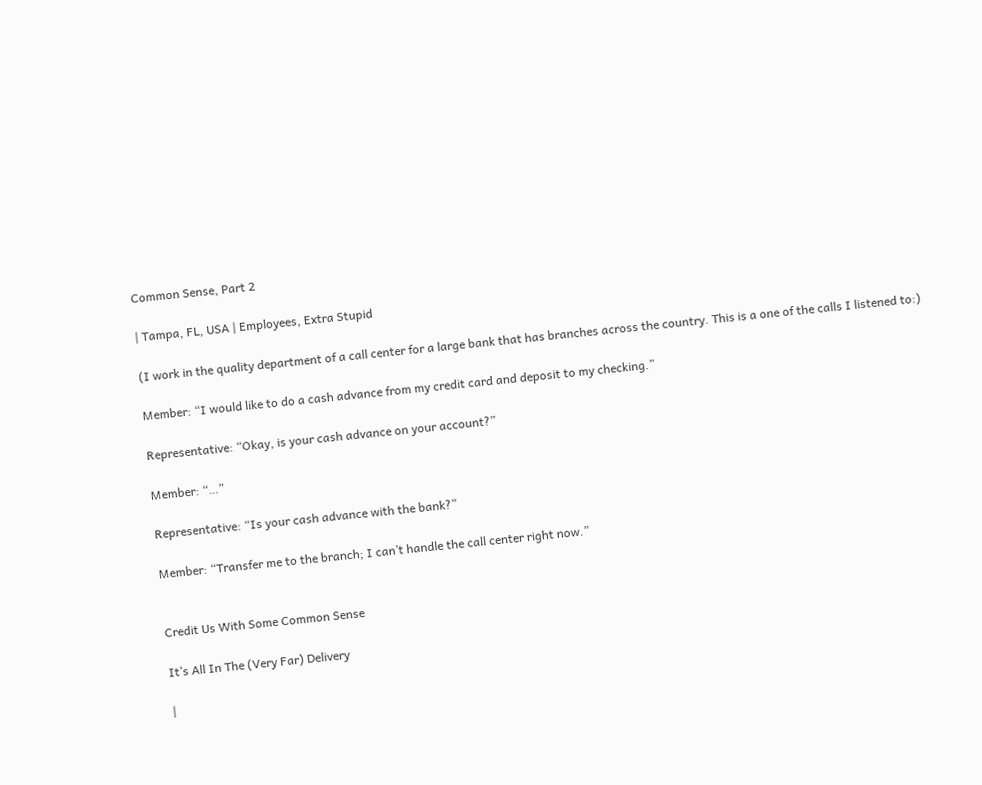Common Sense, Part 2

| Tampa, FL, USA | Employees, Extra Stupid

(I work in the quality department of a call center for a large bank that has branches across the country. This is a one of the calls I listened to:)

Member: “I would like to do a cash advance from my credit card and deposit to my checking.”

Representative: “Okay, is your cash advance on your account?”

Member: “…”

Representative: “Is your cash advance with the bank?”

Member: “Transfer me to the branch; I can’t handle the call center right now.”


Credit Us With Some Common Sense

It’s All In The (Very Far) Delivery

|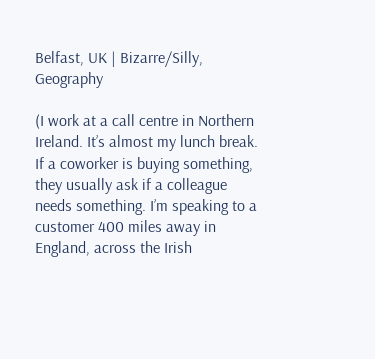Belfast, UK | Bizarre/Silly, Geography

(I work at a call centre in Northern Ireland. It’s almost my lunch break. If a coworker is buying something, they usually ask if a colleague needs something. I’m speaking to a customer 400 miles away in England, across the Irish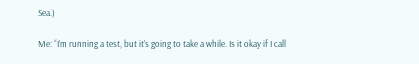Sea.)

Me: “I’m running a test, but it’s going to take a while. Is it okay if I call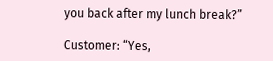you back after my lunch break?”

Customer: “Yes,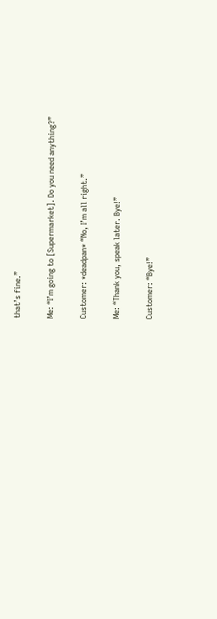that’s fine.”

Me: “I’m going to [Supermarket]. Do you need anything?”

Customer: *deadpan* “No, I’m all right.”

Me: “Thank you, speak later. Bye!”

Customer: “Bye!”